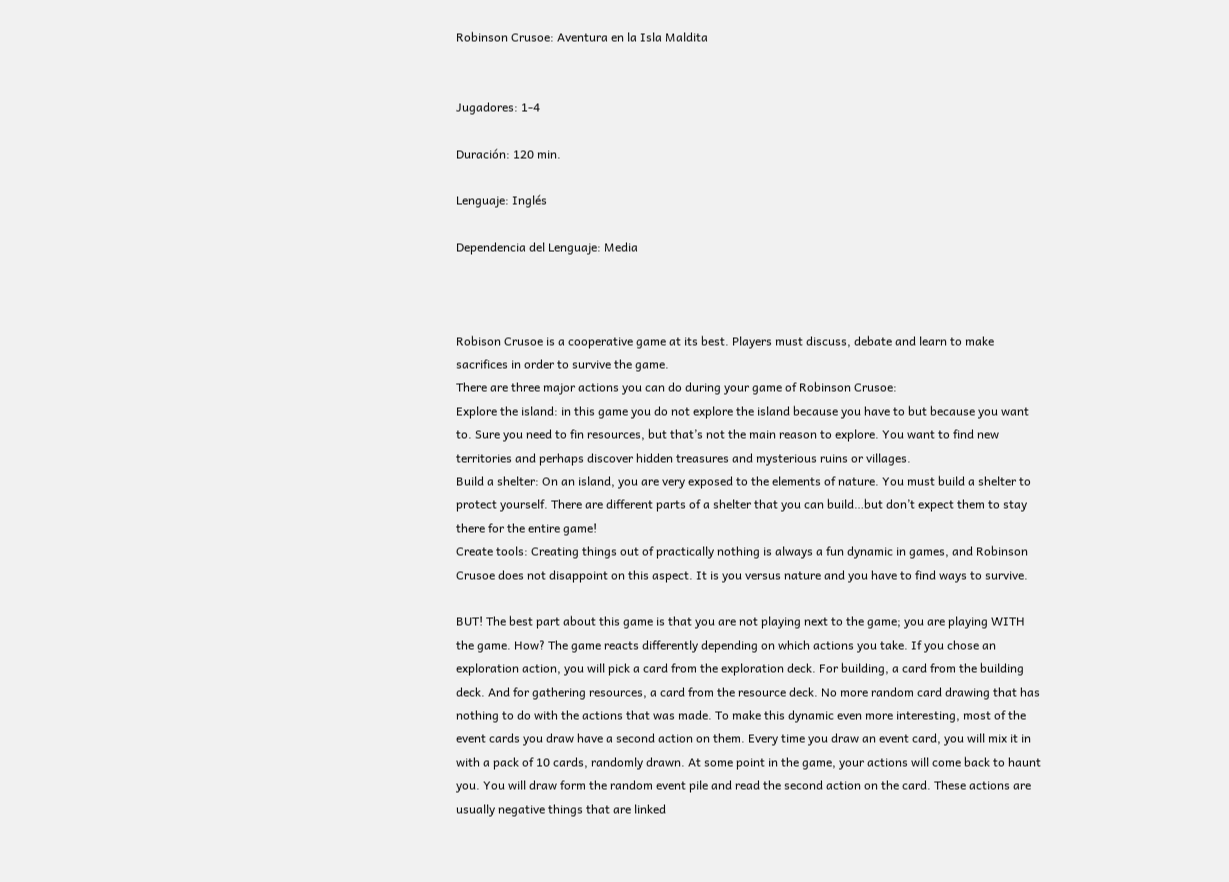Robinson Crusoe: Aventura en la Isla Maldita


Jugadores: 1-4

Duración: 120 min.

Lenguaje: Inglés

Dependencia del Lenguaje: Media



Robison Crusoe is a cooperative game at its best. Players must discuss, debate and learn to make sacrifices in order to survive the game.
There are three major actions you can do during your game of Robinson Crusoe:
Explore the island: in this game you do not explore the island because you have to but because you want to. Sure you need to fin resources, but that’s not the main reason to explore. You want to find new territories and perhaps discover hidden treasures and mysterious ruins or villages.
Build a shelter: On an island, you are very exposed to the elements of nature. You must build a shelter to protect yourself. There are different parts of a shelter that you can build…but don’t expect them to stay there for the entire game!
Create tools: Creating things out of practically nothing is always a fun dynamic in games, and Robinson Crusoe does not disappoint on this aspect. It is you versus nature and you have to find ways to survive.

BUT! The best part about this game is that you are not playing next to the game; you are playing WITH the game. How? The game reacts differently depending on which actions you take. If you chose an exploration action, you will pick a card from the exploration deck. For building, a card from the building deck. And for gathering resources, a card from the resource deck. No more random card drawing that has nothing to do with the actions that was made. To make this dynamic even more interesting, most of the event cards you draw have a second action on them. Every time you draw an event card, you will mix it in with a pack of 10 cards, randomly drawn. At some point in the game, your actions will come back to haunt you. You will draw form the random event pile and read the second action on the card. These actions are usually negative things that are linked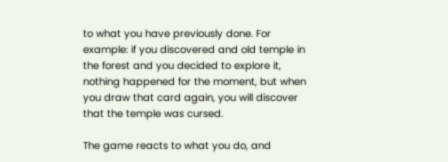to what you have previously done. For example: if you discovered and old temple in the forest and you decided to explore it, nothing happened for the moment, but when you draw that card again, you will discover that the temple was cursed.

The game reacts to what you do, and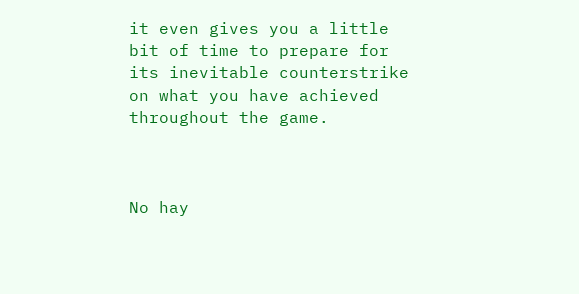it even gives you a little bit of time to prepare for its inevitable counterstrike on what you have achieved throughout the game.



No hay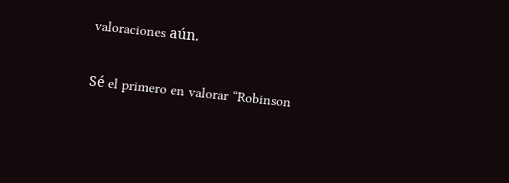valoraciones aún.

Sé el primero en valorar “Robinson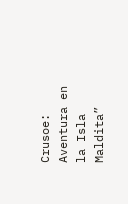Crusoe: Aventura en la Isla Maldita”